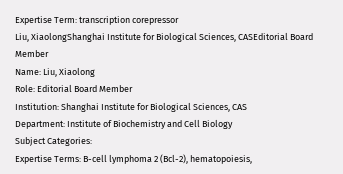Expertise Term: transcription corepressor
Liu, XiaolongShanghai Institute for Biological Sciences, CASEditorial Board Member
Name: Liu, Xiaolong
Role: Editorial Board Member
Institution: Shanghai Institute for Biological Sciences, CAS
Department: Institute of Biochemistry and Cell Biology
Subject Categories:
Expertise Terms: B-cell lymphoma 2 (Bcl-2), hematopoiesis,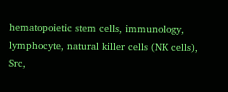hematopoietic stem cells, immunology, lymphocyte, natural killer cells (NK cells), Src,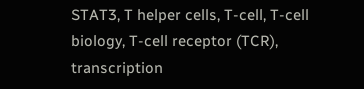STAT3, T helper cells, T-cell, T-cell biology, T-cell receptor (TCR), transcription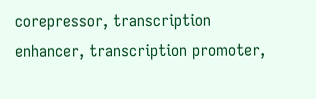corepressor, transcription enhancer, transcription promoter,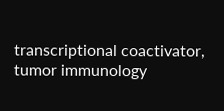transcriptional coactivator, tumor immunology